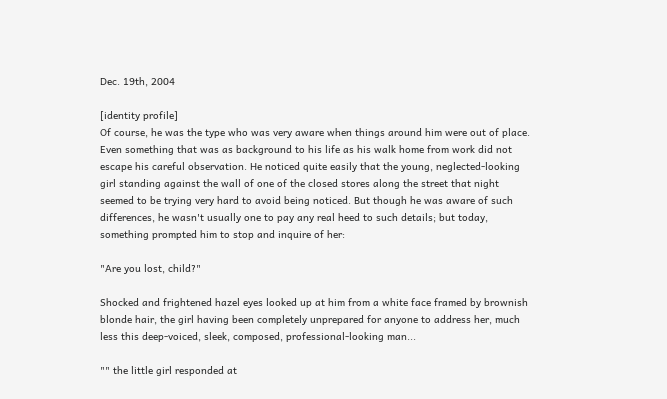Dec. 19th, 2004

[identity profile]
Of course, he was the type who was very aware when things around him were out of place. Even something that was as background to his life as his walk home from work did not escape his careful observation. He noticed quite easily that the young, neglected-looking girl standing against the wall of one of the closed stores along the street that night seemed to be trying very hard to avoid being noticed. But though he was aware of such differences, he wasn't usually one to pay any real heed to such details; but today, something prompted him to stop and inquire of her:

"Are you lost, child?"

Shocked and frightened hazel eyes looked up at him from a white face framed by brownish blonde hair, the girl having been completely unprepared for anyone to address her, much less this deep-voiced, sleek, composed, professional-looking man...

"" the little girl responded at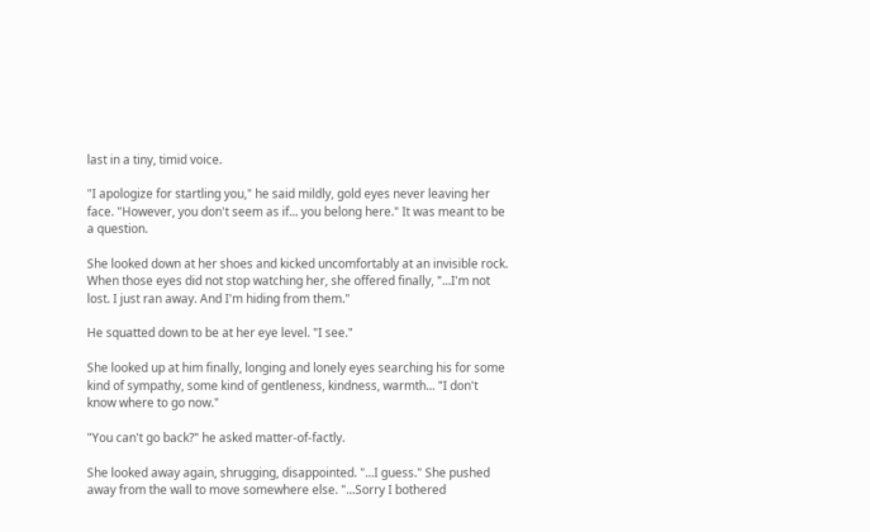last in a tiny, timid voice.

"I apologize for startling you," he said mildly, gold eyes never leaving her face. "However, you don't seem as if... you belong here." It was meant to be a question.

She looked down at her shoes and kicked uncomfortably at an invisible rock. When those eyes did not stop watching her, she offered finally, "...I'm not lost. I just ran away. And I'm hiding from them."

He squatted down to be at her eye level. "I see."

She looked up at him finally, longing and lonely eyes searching his for some kind of sympathy, some kind of gentleness, kindness, warmth... "I don't know where to go now."

"You can't go back?" he asked matter-of-factly.

She looked away again, shrugging, disappointed. "...I guess." She pushed away from the wall to move somewhere else. "...Sorry I bothered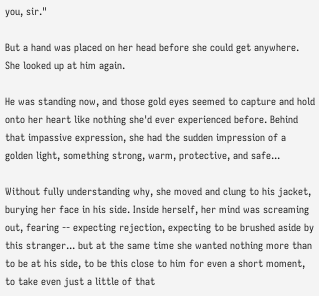you, sir."

But a hand was placed on her head before she could get anywhere. She looked up at him again.

He was standing now, and those gold eyes seemed to capture and hold onto her heart like nothing she'd ever experienced before. Behind that impassive expression, she had the sudden impression of a golden light, something strong, warm, protective, and safe...

Without fully understanding why, she moved and clung to his jacket, burying her face in his side. Inside herself, her mind was screaming out, fearing -- expecting rejection, expecting to be brushed aside by this stranger... but at the same time she wanted nothing more than to be at his side, to be this close to him for even a short moment, to take even just a little of that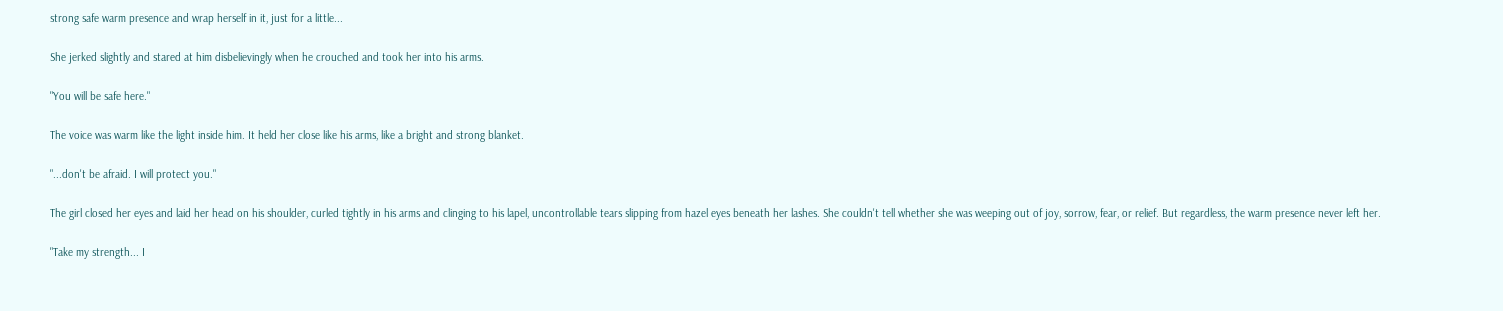strong safe warm presence and wrap herself in it, just for a little...

She jerked slightly and stared at him disbelievingly when he crouched and took her into his arms.

"You will be safe here."

The voice was warm like the light inside him. It held her close like his arms, like a bright and strong blanket.

"...don't be afraid. I will protect you."

The girl closed her eyes and laid her head on his shoulder, curled tightly in his arms and clinging to his lapel, uncontrollable tears slipping from hazel eyes beneath her lashes. She couldn't tell whether she was weeping out of joy, sorrow, fear, or relief. But regardless, the warm presence never left her.

"Take my strength... I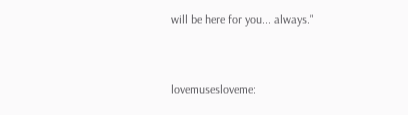will be here for you... always."


lovemusesloveme: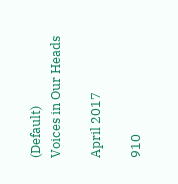(Default)
Voices in Our Heads

April 2017

910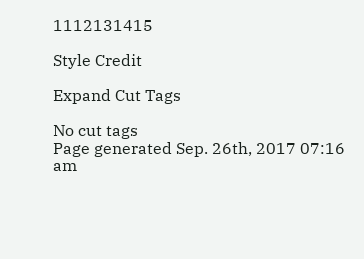1112131415

Style Credit

Expand Cut Tags

No cut tags
Page generated Sep. 26th, 2017 07:16 am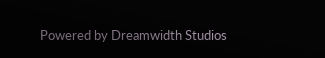Powered by Dreamwidth Studios